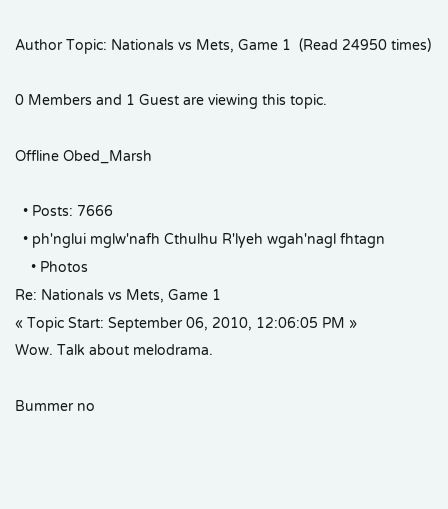Author Topic: Nationals vs Mets, Game 1  (Read 24950 times)

0 Members and 1 Guest are viewing this topic.

Offline Obed_Marsh

  • Posts: 7666
  • ph'nglui mglw'nafh Cthulhu R'lyeh wgah'nagl fhtagn
    • Photos
Re: Nationals vs Mets, Game 1
« Topic Start: September 06, 2010, 12:06:05 PM »
Wow. Talk about melodrama.

Bummer no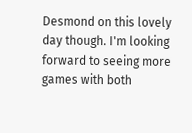Desmond on this lovely day though. I'm looking forward to seeing more games with both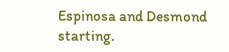Espinosa and Desmond starting.